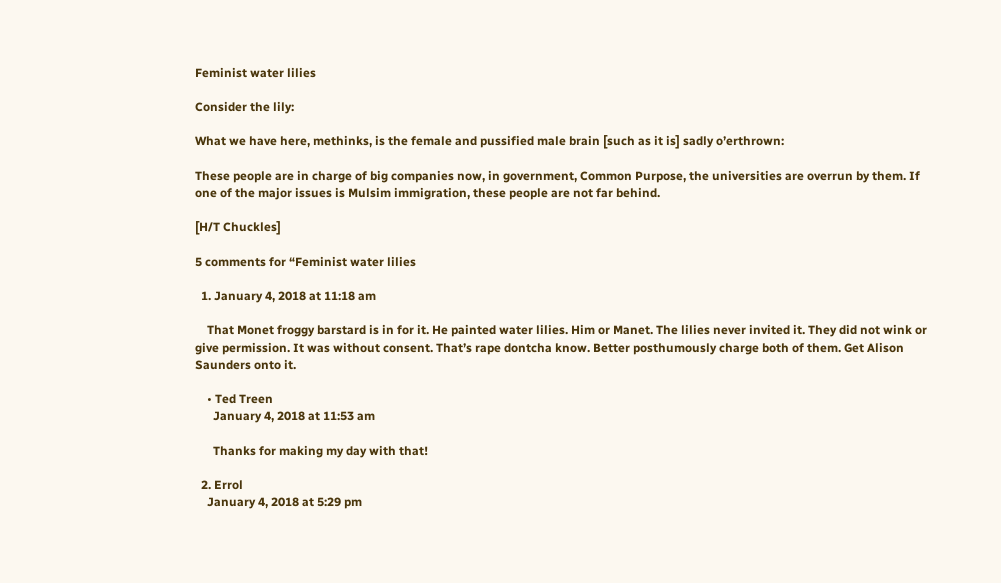Feminist water lilies

Consider the lily:

What we have here, methinks, is the female and pussified male brain [such as it is] sadly o’erthrown:

These people are in charge of big companies now, in government, Common Purpose, the universities are overrun by them. If one of the major issues is Mulsim immigration, these people are not far behind.

[H/T Chuckles]

5 comments for “Feminist water lilies

  1. January 4, 2018 at 11:18 am

    That Monet froggy barstard is in for it. He painted water lilies. Him or Manet. The lilies never invited it. They did not wink or give permission. It was without consent. That’s rape dontcha know. Better posthumously charge both of them. Get Alison Saunders onto it.

    • Ted Treen
      January 4, 2018 at 11:53 am

      Thanks for making my day with that!

  2. Errol
    January 4, 2018 at 5:29 pm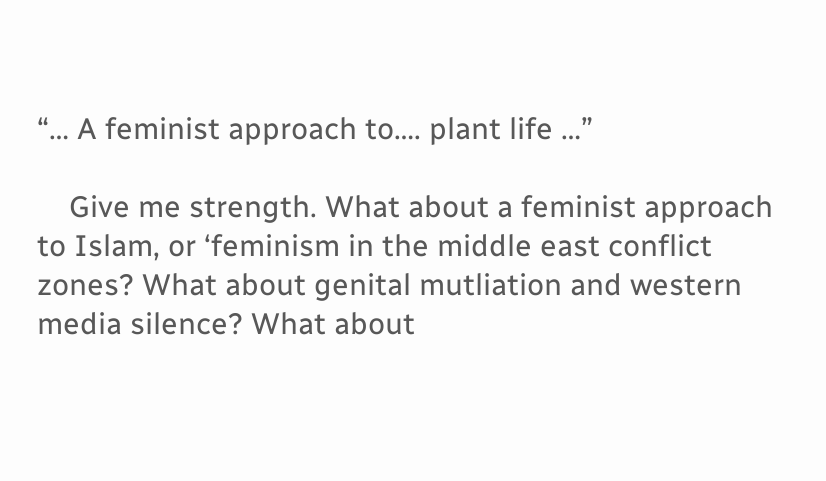“… A feminist approach to…. plant life …”

    Give me strength. What about a feminist approach to Islam, or ‘feminism in the middle east conflict zones? What about genital mutliation and western media silence? What about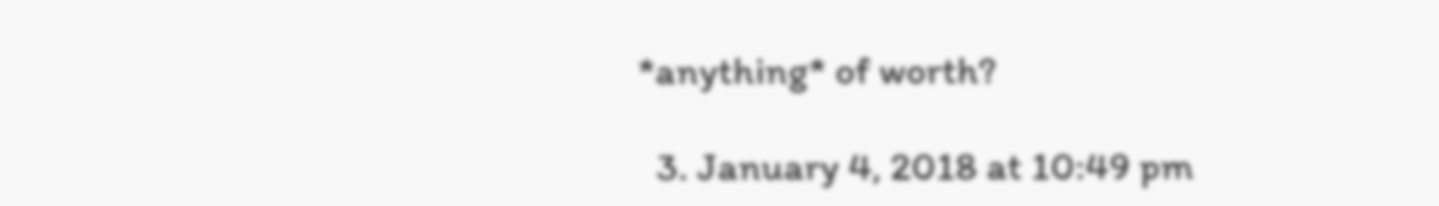*anything* of worth?

  3. January 4, 2018 at 10:49 pm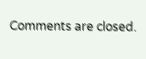Comments are closed.